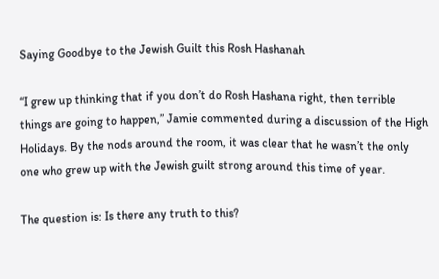Saying Goodbye to the Jewish Guilt this Rosh Hashanah

“I grew up thinking that if you don’t do Rosh Hashana right, then terrible things are going to happen,” Jamie commented during a discussion of the High Holidays. By the nods around the room, it was clear that he wasn’t the only one who grew up with the Jewish guilt strong around this time of year.

The question is: Is there any truth to this?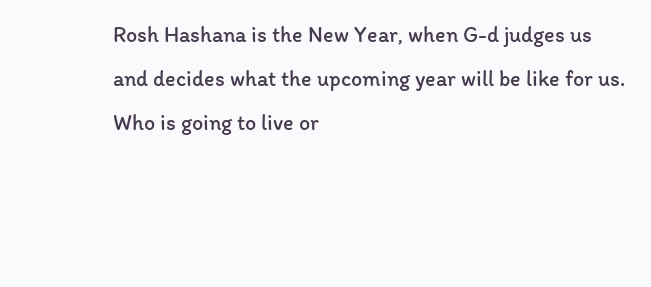Rosh Hashana is the New Year, when G-d judges us and decides what the upcoming year will be like for us. Who is going to live or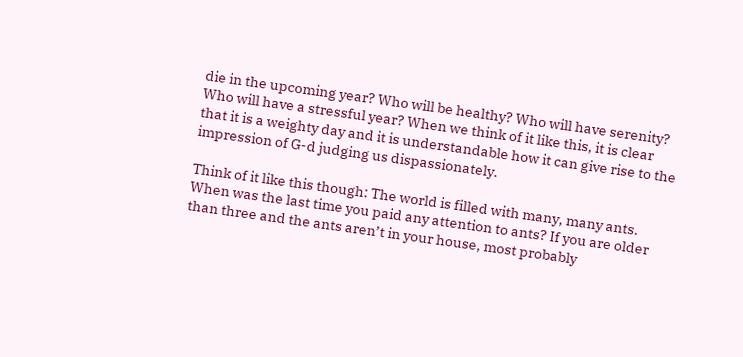die in the upcoming year? Who will be healthy? Who will have serenity? Who will have a stressful year? When we think of it like this, it is clear that it is a weighty day and it is understandable how it can give rise to the impression of G-d judging us dispassionately.

Think of it like this though: The world is filled with many, many ants. When was the last time you paid any attention to ants? If you are older than three and the ants aren’t in your house, most probably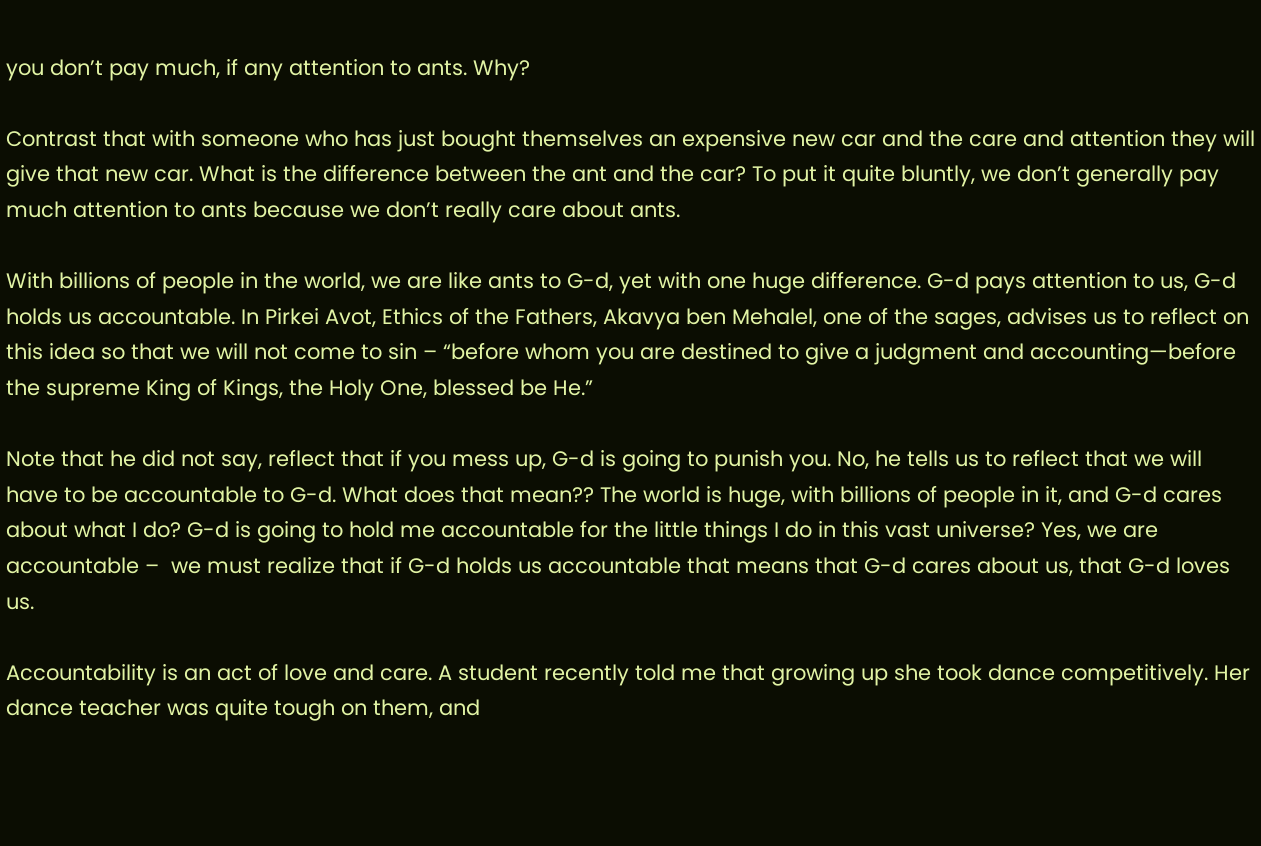you don’t pay much, if any attention to ants. Why?

Contrast that with someone who has just bought themselves an expensive new car and the care and attention they will give that new car. What is the difference between the ant and the car? To put it quite bluntly, we don’t generally pay much attention to ants because we don’t really care about ants.

With billions of people in the world, we are like ants to G-d, yet with one huge difference. G-d pays attention to us, G-d holds us accountable. In Pirkei Avot, Ethics of the Fathers, Akavya ben Mehalel, one of the sages, advises us to reflect on this idea so that we will not come to sin – “before whom you are destined to give a judgment and accounting—before the supreme King of Kings, the Holy One, blessed be He.”

Note that he did not say, reflect that if you mess up, G-d is going to punish you. No, he tells us to reflect that we will have to be accountable to G-d. What does that mean?? The world is huge, with billions of people in it, and G-d cares about what I do? G-d is going to hold me accountable for the little things I do in this vast universe? Yes, we are accountable –  we must realize that if G-d holds us accountable that means that G-d cares about us, that G-d loves us.

Accountability is an act of love and care. A student recently told me that growing up she took dance competitively. Her dance teacher was quite tough on them, and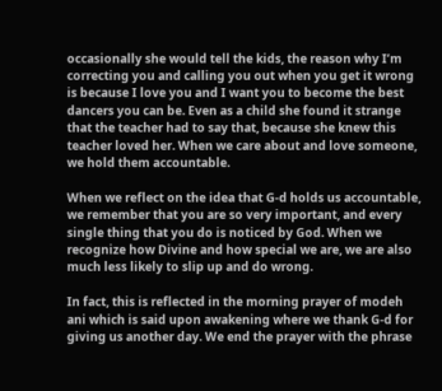occasionally she would tell the kids, the reason why I’m correcting you and calling you out when you get it wrong is because I love you and I want you to become the best dancers you can be. Even as a child she found it strange that the teacher had to say that, because she knew this teacher loved her. When we care about and love someone, we hold them accountable.

When we reflect on the idea that G-d holds us accountable, we remember that you are so very important, and every single thing that you do is noticed by God. When we recognize how Divine and how special we are, we are also much less likely to slip up and do wrong.

In fact, this is reflected in the morning prayer of modeh ani which is said upon awakening where we thank G-d for giving us another day. We end the prayer with the phrase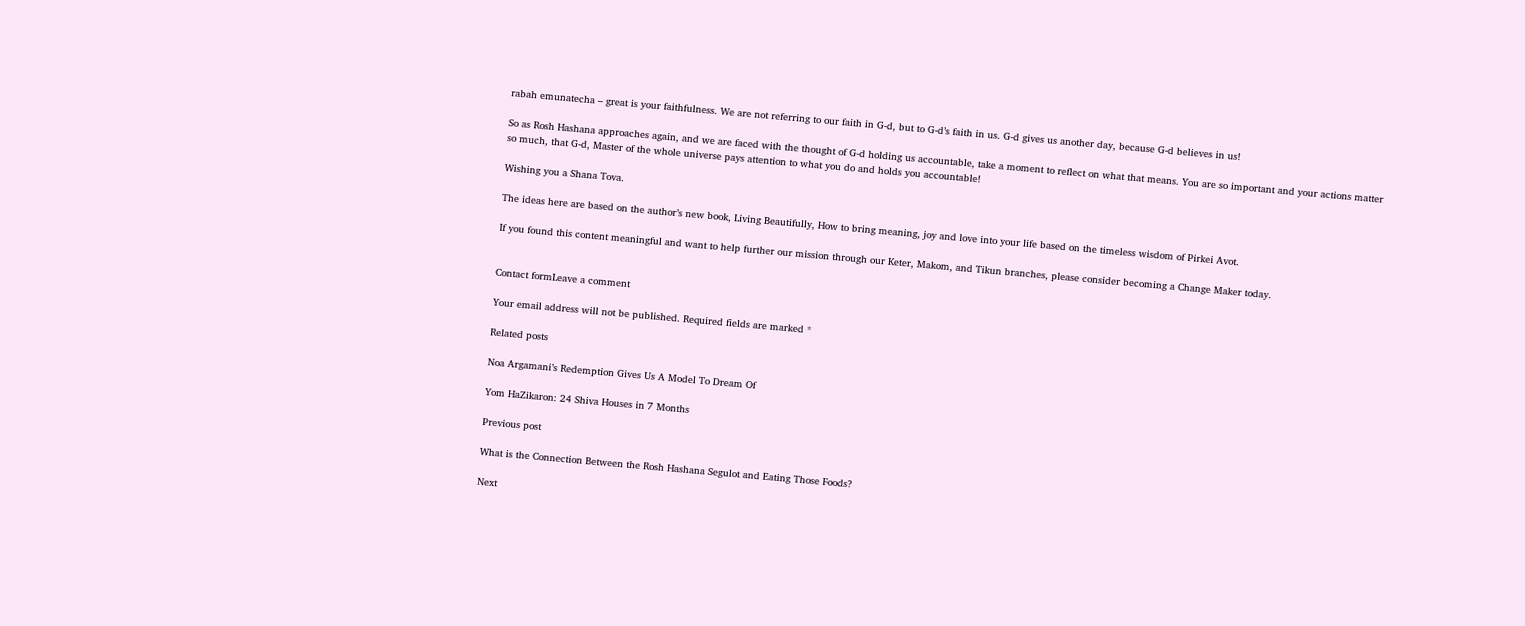rabah emunatecha – great is your faithfulness. We are not referring to our faith in G-d, but to G-d’s faith in us. G-d gives us another day, because G-d believes in us!

So as Rosh Hashana approaches again, and we are faced with the thought of G-d holding us accountable, take a moment to reflect on what that means. You are so important and your actions matter so much, that G-d, Master of the whole universe pays attention to what you do and holds you accountable!

Wishing you a Shana Tova.

The ideas here are based on the author’s new book, Living Beautifully, How to bring meaning, joy and love into your life based on the timeless wisdom of Pirkei Avot.

If you found this content meaningful and want to help further our mission through our Keter, Makom, and Tikun branches, please consider becoming a Change Maker today.


Contact formLeave a comment

Your email address will not be published. Required fields are marked *

Related posts

Noa Argamani’s Redemption Gives Us A Model To Dream Of

Yom HaZikaron: 24 Shiva Houses in 7 Months

Previous post

What is the Connection Between the Rosh Hashana Segulot and Eating Those Foods?

Next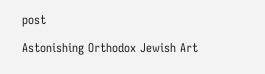post

Astonishing Orthodox Jewish Art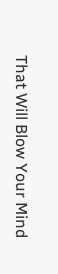That Will Blow Your Mind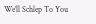We’ll Schlep To You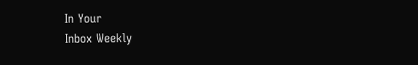In Your
Inbox Weekly